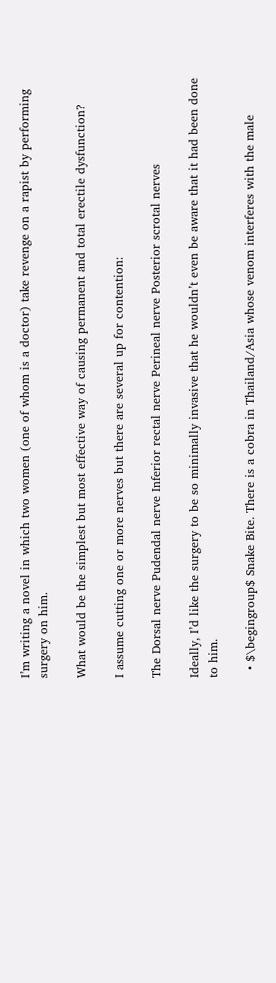I’m writing a novel in which two women (one of whom is a doctor) take revenge on a rapist by performing surgery on him.

What would be the simplest but most effective way of causing permanent and total erectile dysfunction?

I assume cutting one or more nerves but there are several up for contention:

The Dorsal nerve Pudendal nerve Inferior rectal nerve Perineal nerve Posterior scrotal nerves

Ideally, I’d like the surgery to be so minimally invasive that he wouldn’t even be aware that it had been done to him.

  • $\begingroup$ Snake Bite. There is a cobra in Thailand/Asia whose venom interferes with the male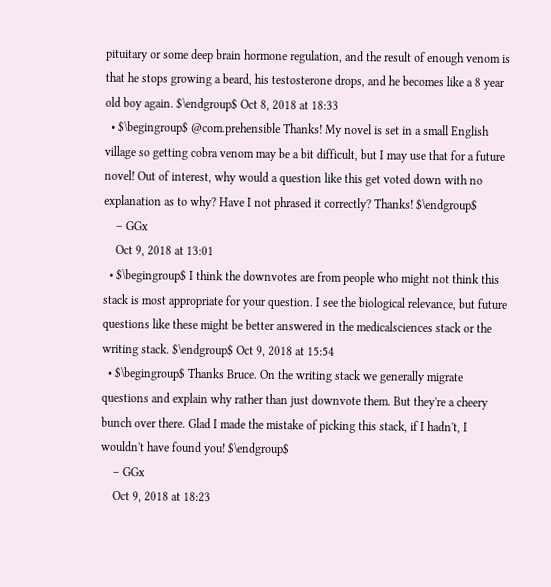pituitary or some deep brain hormone regulation, and the result of enough venom is that he stops growing a beard, his testosterone drops, and he becomes like a 8 year old boy again. $\endgroup$ Oct 8, 2018 at 18:33
  • $\begingroup$ @com.prehensible Thanks! My novel is set in a small English village so getting cobra venom may be a bit difficult, but I may use that for a future novel! Out of interest, why would a question like this get voted down with no explanation as to why? Have I not phrased it correctly? Thanks! $\endgroup$
    – GGx
    Oct 9, 2018 at 13:01
  • $\begingroup$ I think the downvotes are from people who might not think this stack is most appropriate for your question. I see the biological relevance, but future questions like these might be better answered in the medicalsciences stack or the writing stack. $\endgroup$ Oct 9, 2018 at 15:54
  • $\begingroup$ Thanks Bruce. On the writing stack we generally migrate questions and explain why rather than just downvote them. But they're a cheery bunch over there. Glad I made the mistake of picking this stack, if I hadn't, I wouldn't have found you! $\endgroup$
    – GGx
    Oct 9, 2018 at 18:23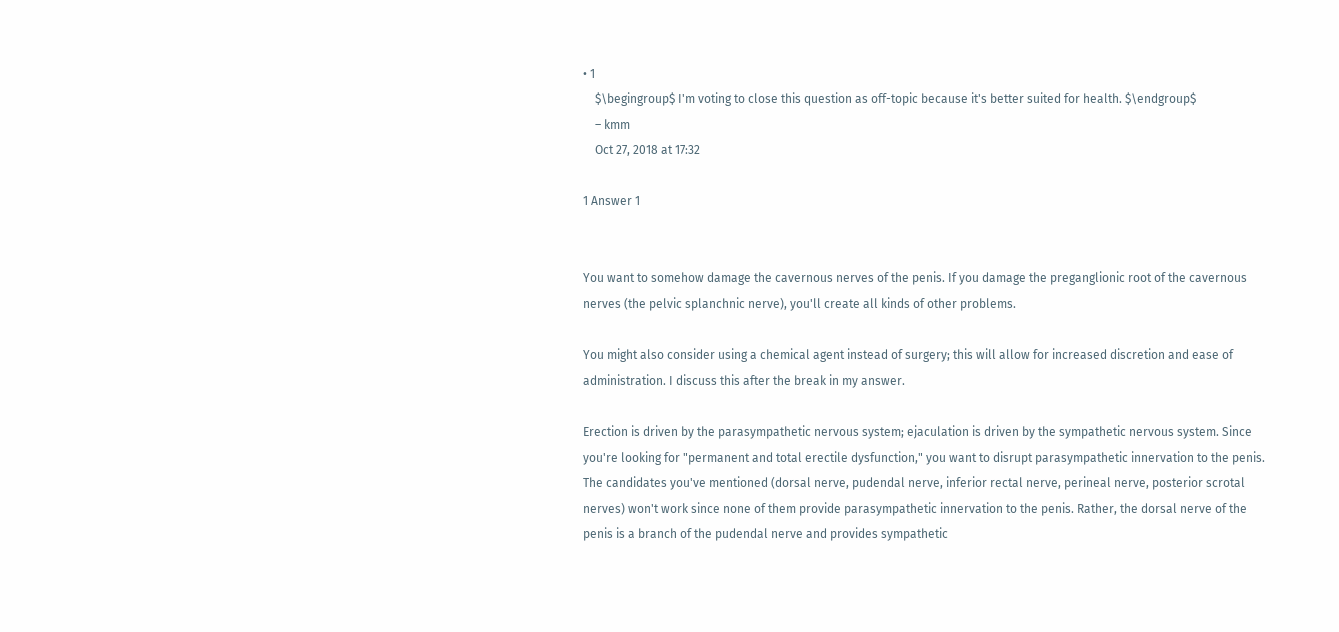• 1
    $\begingroup$ I'm voting to close this question as off-topic because it's better suited for health. $\endgroup$
    – kmm
    Oct 27, 2018 at 17:32

1 Answer 1


You want to somehow damage the cavernous nerves of the penis. If you damage the preganglionic root of the cavernous nerves (the pelvic splanchnic nerve), you'll create all kinds of other problems.

You might also consider using a chemical agent instead of surgery; this will allow for increased discretion and ease of administration. I discuss this after the break in my answer.

Erection is driven by the parasympathetic nervous system; ejaculation is driven by the sympathetic nervous system. Since you're looking for "permanent and total erectile dysfunction," you want to disrupt parasympathetic innervation to the penis. The candidates you've mentioned (dorsal nerve, pudendal nerve, inferior rectal nerve, perineal nerve, posterior scrotal nerves) won't work since none of them provide parasympathetic innervation to the penis. Rather, the dorsal nerve of the penis is a branch of the pudendal nerve and provides sympathetic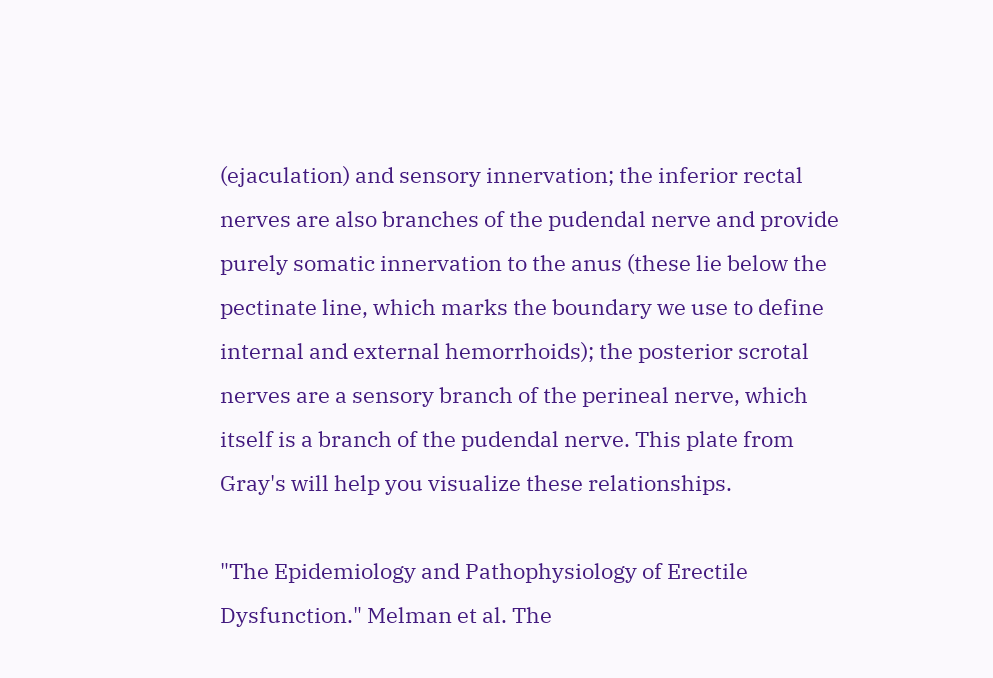(ejaculation) and sensory innervation; the inferior rectal nerves are also branches of the pudendal nerve and provide purely somatic innervation to the anus (these lie below the pectinate line, which marks the boundary we use to define internal and external hemorrhoids); the posterior scrotal nerves are a sensory branch of the perineal nerve, which itself is a branch of the pudendal nerve. This plate from Gray's will help you visualize these relationships.

"The Epidemiology and Pathophysiology of Erectile Dysfunction." Melman et al. The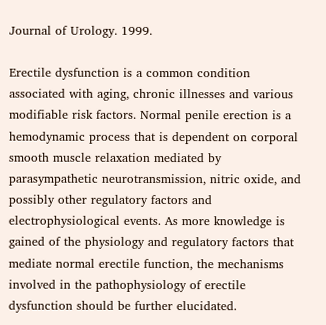Journal of Urology. 1999.

Erectile dysfunction is a common condition associated with aging, chronic illnesses and various modifiable risk factors. Normal penile erection is a hemodynamic process that is dependent on corporal smooth muscle relaxation mediated by parasympathetic neurotransmission, nitric oxide, and possibly other regulatory factors and electrophysiological events. As more knowledge is gained of the physiology and regulatory factors that mediate normal erectile function, the mechanisms involved in the pathophysiology of erectile dysfunction should be further elucidated.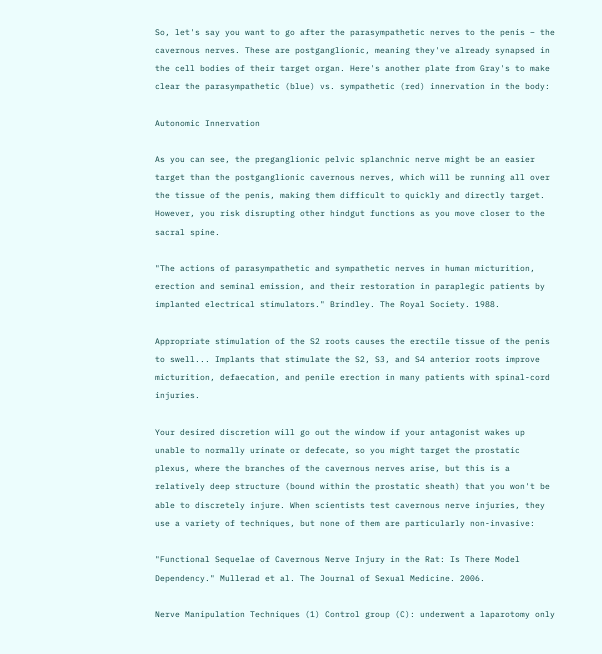So, let's say you want to go after the parasympathetic nerves to the penis – the cavernous nerves. These are postganglionic, meaning they've already synapsed in the cell bodies of their target organ. Here's another plate from Gray's to make clear the parasympathetic (blue) vs. sympathetic (red) innervation in the body:

Autonomic Innervation

As you can see, the preganglionic pelvic splanchnic nerve might be an easier target than the postganglionic cavernous nerves, which will be running all over the tissue of the penis, making them difficult to quickly and directly target. However, you risk disrupting other hindgut functions as you move closer to the sacral spine.

"The actions of parasympathetic and sympathetic nerves in human micturition, erection and seminal emission, and their restoration in paraplegic patients by implanted electrical stimulators." Brindley. The Royal Society. 1988.

Appropriate stimulation of the S2 roots causes the erectile tissue of the penis to swell... Implants that stimulate the S2, S3, and S4 anterior roots improve micturition, defaecation, and penile erection in many patients with spinal-cord injuries.

Your desired discretion will go out the window if your antagonist wakes up unable to normally urinate or defecate, so you might target the prostatic plexus, where the branches of the cavernous nerves arise, but this is a relatively deep structure (bound within the prostatic sheath) that you won't be able to discretely injure. When scientists test cavernous nerve injuries, they use a variety of techniques, but none of them are particularly non-invasive:

"Functional Sequelae of Cavernous Nerve Injury in the Rat: Is There Model Dependency." Mullerad et al. The Journal of Sexual Medicine. 2006.

Nerve Manipulation Techniques (1) Control group (C): underwent a laparotomy only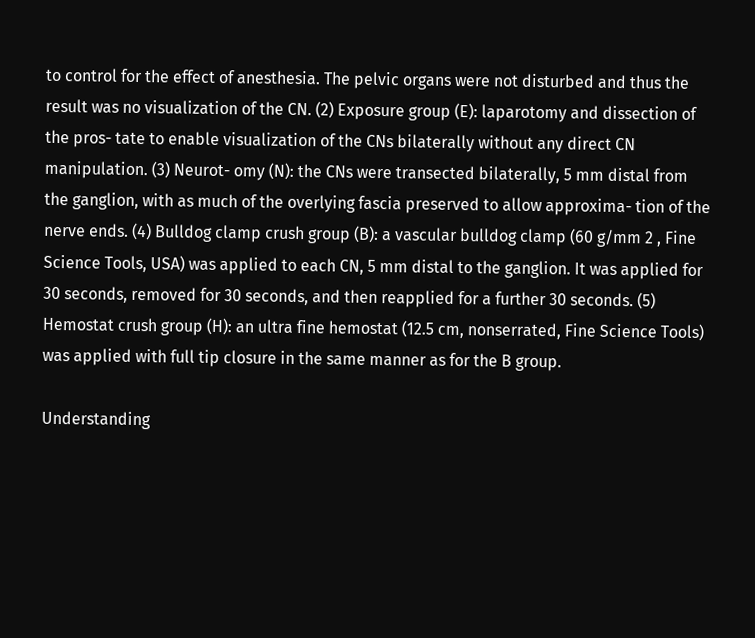to control for the effect of anesthesia. The pelvic organs were not disturbed and thus the result was no visualization of the CN. (2) Exposure group (E): laparotomy and dissection of the pros- tate to enable visualization of the CNs bilaterally without any direct CN manipulation. (3) Neurot- omy (N): the CNs were transected bilaterally, 5 mm distal from the ganglion, with as much of the overlying fascia preserved to allow approxima- tion of the nerve ends. (4) Bulldog clamp crush group (B): a vascular bulldog clamp (60 g/mm 2 , Fine Science Tools, USA) was applied to each CN, 5 mm distal to the ganglion. It was applied for 30 seconds, removed for 30 seconds, and then reapplied for a further 30 seconds. (5) Hemostat crush group (H): an ultra fine hemostat (12.5 cm, nonserrated, Fine Science Tools) was applied with full tip closure in the same manner as for the B group.

Understanding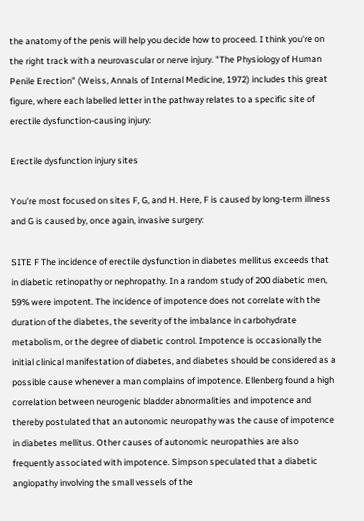the anatomy of the penis will help you decide how to proceed. I think you're on the right track with a neurovascular or nerve injury. "The Physiology of Human Penile Erection" (Weiss, Annals of Internal Medicine, 1972) includes this great figure, where each labelled letter in the pathway relates to a specific site of erectile dysfunction-causing injury:

Erectile dysfunction injury sites

You're most focused on sites F, G, and H. Here, F is caused by long-term illness and G is caused by, once again, invasive surgery:

SITE F The incidence of erectile dysfunction in diabetes mellitus exceeds that in diabetic retinopathy or nephropathy. In a random study of 200 diabetic men, 59% were impotent. The incidence of impotence does not correlate with the duration of the diabetes, the severity of the imbalance in carbohydrate metabolism, or the degree of diabetic control. Impotence is occasionally the initial clinical manifestation of diabetes, and diabetes should be considered as a possible cause whenever a man complains of impotence. Ellenberg found a high correlation between neurogenic bladder abnormalities and impotence and thereby postulated that an autonomic neuropathy was the cause of impotence in diabetes mellitus. Other causes of autonomic neuropathies are also frequently associated with impotence. Simpson speculated that a diabetic angiopathy involving the small vessels of the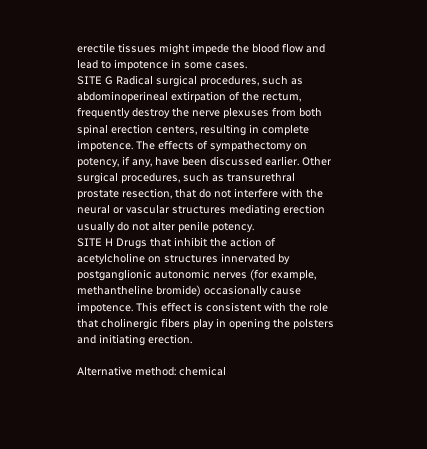erectile tissues might impede the blood flow and lead to impotence in some cases.
SITE G Radical surgical procedures, such as abdominoperineal extirpation of the rectum, frequently destroy the nerve plexuses from both spinal erection centers, resulting in complete impotence. The effects of sympathectomy on potency, if any, have been discussed earlier. Other surgical procedures, such as transurethral prostate resection, that do not interfere with the neural or vascular structures mediating erection usually do not alter penile potency.
SITE H Drugs that inhibit the action of acetylcholine on structures innervated by postganglionic autonomic nerves (for example, methantheline bromide) occasionally cause impotence. This effect is consistent with the role that cholinergic fibers play in opening the polsters and initiating erection.

Alternative method: chemical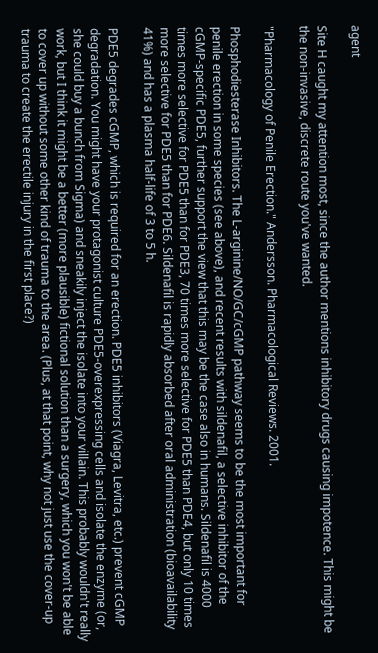agent

Site H caught my attention most, since the author mentions inhibitory drugs causing impotence. This might be the non-invasive, discrete route you've wanted.

"Pharmacology of Penile Erection." Andersson. Pharmacological Reviews. 2001.

Phosphodiesterase Inhibitors. The L-arginine/NO/GC/cGMP pathway seems to be the most important for penile erection in some species (see above), and recent results with sildenafil, a selective inhibitor of the cGMP-specific PDE5, further support the view that this may be the case also in humans. Sildenafil is 4000 times more selective for PDE5 than for PDE3, 70 times more selective for PDE5 than PDE4, but only 10 times more selective for PDE5 than for PDE6. Sildenafil is rapidly absorbed after oral administration (bioavailability 41%) and has a plasma half-life of 3 to 5 h.

PDE5 degrades cGMP, which is required for an erection. PDE5 inhibitors (Viagra, Levitra, etc.) prevent cGMP degradation. You might have your protagonist culture PDE5-overexpressing cells and isolate the enzyme (or, she could buy a bunch from Sigma) and sneakily inject the isolate into your villain. This probably wouldn't really work, but I think it might be a better (more plausible) fictional solution than a surgery, which you won't be able to cover up without some other kind of trauma to the area. (Plus, at that point, why not just use the cover-up trauma to create the erectile injury in the first place?)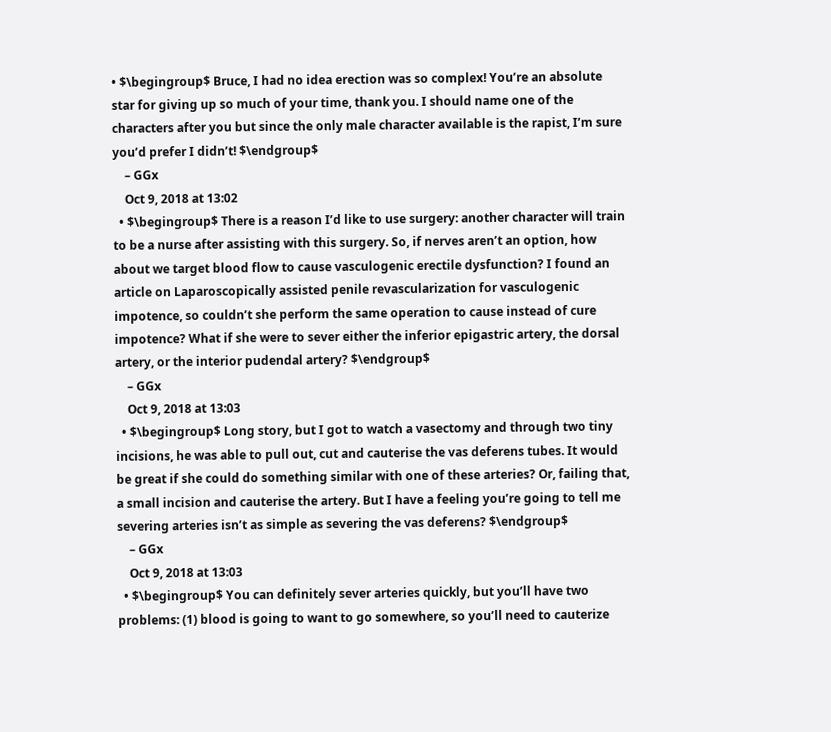• $\begingroup$ Bruce, I had no idea erection was so complex! You’re an absolute star for giving up so much of your time, thank you. I should name one of the characters after you but since the only male character available is the rapist, I’m sure you’d prefer I didn’t! $\endgroup$
    – GGx
    Oct 9, 2018 at 13:02
  • $\begingroup$ There is a reason I’d like to use surgery: another character will train to be a nurse after assisting with this surgery. So, if nerves aren’t an option, how about we target blood flow to cause vasculogenic erectile dysfunction? I found an article on Laparoscopically assisted penile revascularization for vasculogenic impotence, so couldn’t she perform the same operation to cause instead of cure impotence? What if she were to sever either the inferior epigastric artery, the dorsal artery, or the interior pudendal artery? $\endgroup$
    – GGx
    Oct 9, 2018 at 13:03
  • $\begingroup$ Long story, but I got to watch a vasectomy and through two tiny incisions, he was able to pull out, cut and cauterise the vas deferens tubes. It would be great if she could do something similar with one of these arteries? Or, failing that, a small incision and cauterise the artery. But I have a feeling you’re going to tell me severing arteries isn’t as simple as severing the vas deferens? $\endgroup$
    – GGx
    Oct 9, 2018 at 13:03
  • $\begingroup$ You can definitely sever arteries quickly, but you’ll have two problems: (1) blood is going to want to go somewhere, so you’ll need to cauterize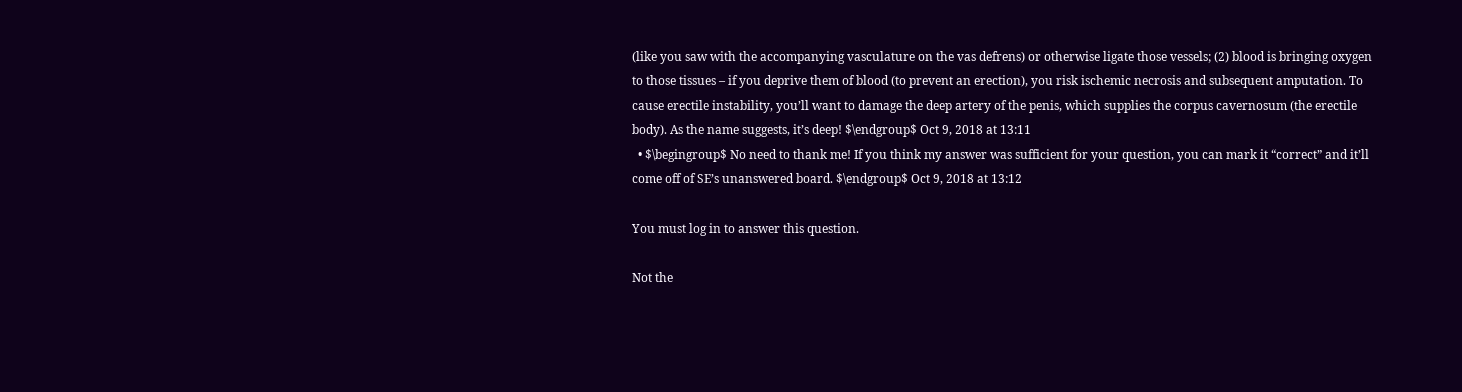(like you saw with the accompanying vasculature on the vas defrens) or otherwise ligate those vessels; (2) blood is bringing oxygen to those tissues – if you deprive them of blood (to prevent an erection), you risk ischemic necrosis and subsequent amputation. To cause erectile instability, you’ll want to damage the deep artery of the penis, which supplies the corpus cavernosum (the erectile body). As the name suggests, it’s deep! $\endgroup$ Oct 9, 2018 at 13:11
  • $\begingroup$ No need to thank me! If you think my answer was sufficient for your question, you can mark it “correct” and it’ll come off of SE’s unanswered board. $\endgroup$ Oct 9, 2018 at 13:12

You must log in to answer this question.

Not the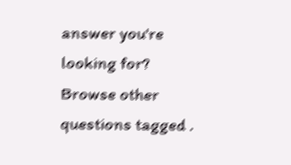answer you're looking for? Browse other questions tagged .